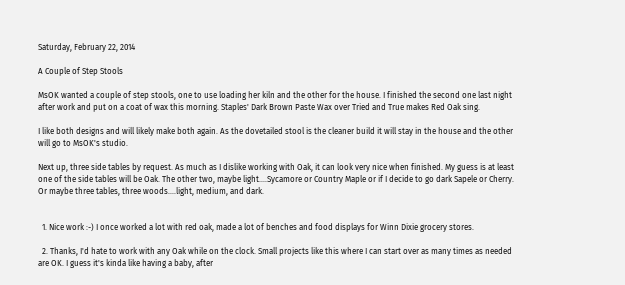Saturday, February 22, 2014

A Couple of Step Stools

MsOK wanted a couple of step stools, one to use loading her kiln and the other for the house. I finished the second one last night after work and put on a coat of wax this morning. Staples' Dark Brown Paste Wax over Tried and True makes Red Oak sing.

I like both designs and will likely make both again. As the dovetailed stool is the cleaner build it will stay in the house and the other will go to MsOK's studio.

Next up, three side tables by request. As much as I dislike working with Oak, it can look very nice when finished. My guess is at least one of the side tables will be Oak. The other two, maybe light....Sycamore or Country Maple or if I decide to go dark Sapele or Cherry. Or maybe three tables, three woods....light, medium, and dark.


  1. Nice work :-) I once worked a lot with red oak, made a lot of benches and food displays for Winn Dixie grocery stores.

  2. Thanks, I'd hate to work with any Oak while on the clock. Small projects like this where I can start over as many times as needed are OK. I guess it's kinda like having a baby, after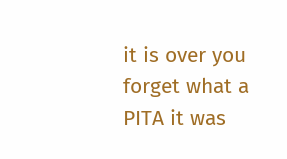it is over you forget what a PITA it was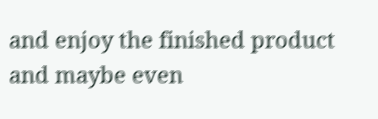and enjoy the finished product and maybe even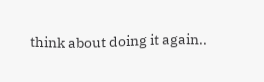think about doing it again..